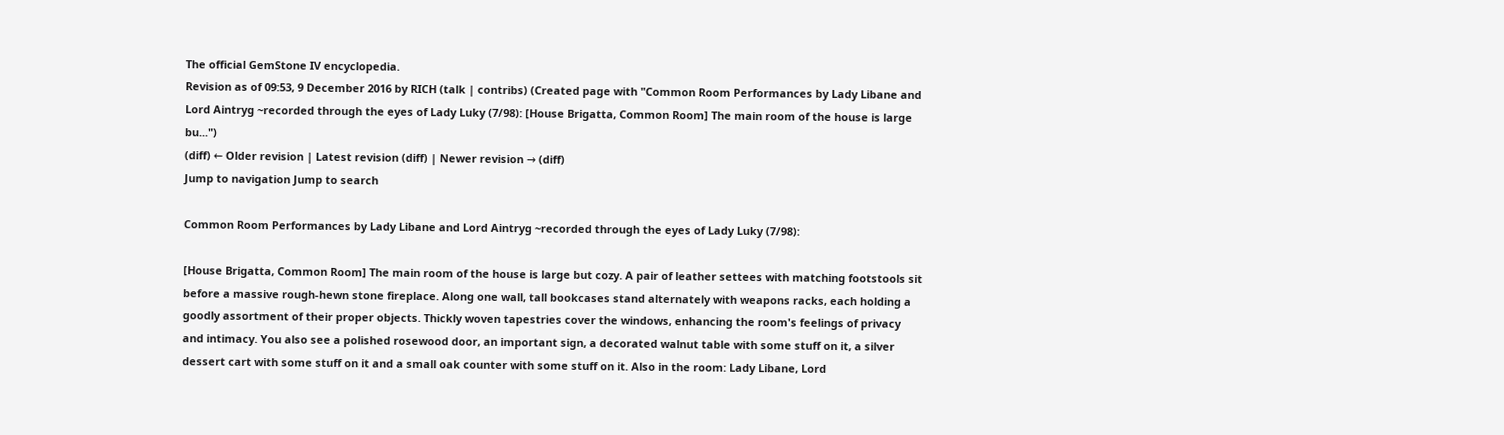The official GemStone IV encyclopedia.
Revision as of 09:53, 9 December 2016 by RICH (talk | contribs) (Created page with "Common Room Performances by Lady Libane and Lord Aintryg ~recorded through the eyes of Lady Luky (7/98): [House Brigatta, Common Room] The main room of the house is large bu...")
(diff) ← Older revision | Latest revision (diff) | Newer revision → (diff)
Jump to navigation Jump to search

Common Room Performances by Lady Libane and Lord Aintryg ~recorded through the eyes of Lady Luky (7/98):

[House Brigatta, Common Room] The main room of the house is large but cozy. A pair of leather settees with matching footstools sit before a massive rough-hewn stone fireplace. Along one wall, tall bookcases stand alternately with weapons racks, each holding a goodly assortment of their proper objects. Thickly woven tapestries cover the windows, enhancing the room's feelings of privacy and intimacy. You also see a polished rosewood door, an important sign, a decorated walnut table with some stuff on it, a silver dessert cart with some stuff on it and a small oak counter with some stuff on it. Also in the room: Lady Libane, Lord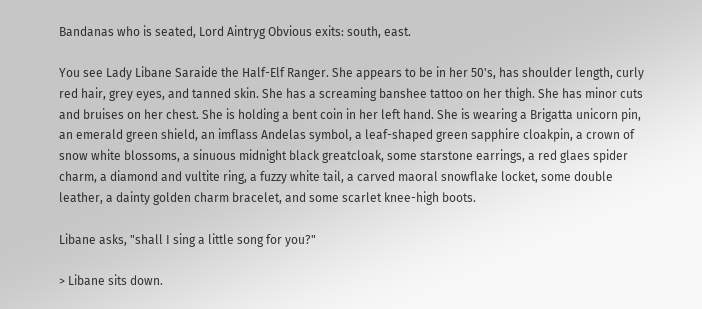Bandanas who is seated, Lord Aintryg Obvious exits: south, east.

You see Lady Libane Saraide the Half-Elf Ranger. She appears to be in her 50's, has shoulder length, curly red hair, grey eyes, and tanned skin. She has a screaming banshee tattoo on her thigh. She has minor cuts and bruises on her chest. She is holding a bent coin in her left hand. She is wearing a Brigatta unicorn pin, an emerald green shield, an imflass Andelas symbol, a leaf-shaped green sapphire cloakpin, a crown of snow white blossoms, a sinuous midnight black greatcloak, some starstone earrings, a red glaes spider charm, a diamond and vultite ring, a fuzzy white tail, a carved maoral snowflake locket, some double leather, a dainty golden charm bracelet, and some scarlet knee-high boots.

Libane asks, "shall I sing a little song for you?"

> Libane sits down.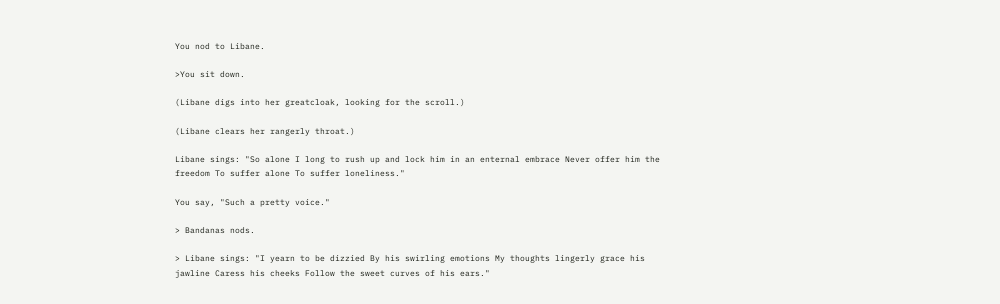You nod to Libane.

>You sit down.

(Libane digs into her greatcloak, looking for the scroll.)

(Libane clears her rangerly throat.)

Libane sings: "So alone I long to rush up and lock him in an enternal embrace Never offer him the freedom To suffer alone To suffer loneliness."

You say, "Such a pretty voice."

> Bandanas nods.

> Libane sings: "I yearn to be dizzied By his swirling emotions My thoughts lingerly grace his jawline Caress his cheeks Follow the sweet curves of his ears."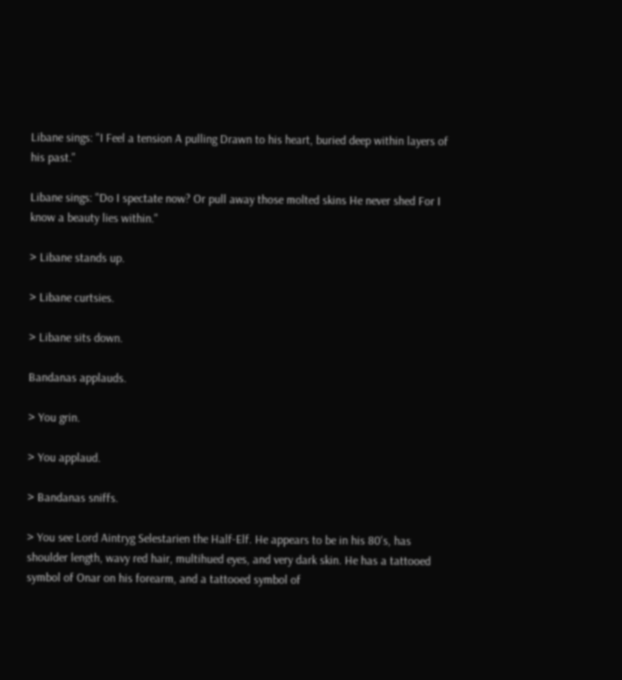Libane sings: "I Feel a tension A pulling Drawn to his heart, buried deep within layers of his past."

Libane sings: "Do I spectate now? Or pull away those molted skins He never shed For I know a beauty lies within."

> Libane stands up.

> Libane curtsies.

> Libane sits down.

Bandanas applauds.

> You grin.

> You applaud.

> Bandanas sniffs.

> You see Lord Aintryg Selestarien the Half-Elf. He appears to be in his 80's, has shoulder length, wavy red hair, multihued eyes, and very dark skin. He has a tattooed symbol of Onar on his forearm, and a tattooed symbol of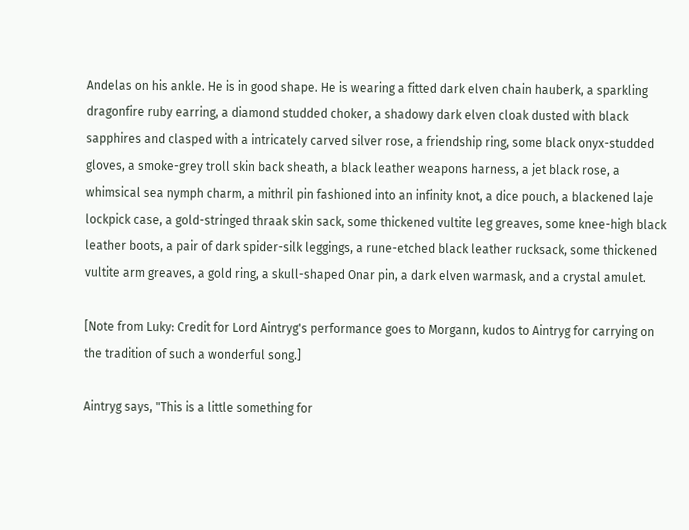Andelas on his ankle. He is in good shape. He is wearing a fitted dark elven chain hauberk, a sparkling dragonfire ruby earring, a diamond studded choker, a shadowy dark elven cloak dusted with black sapphires and clasped with a intricately carved silver rose, a friendship ring, some black onyx-studded gloves, a smoke-grey troll skin back sheath, a black leather weapons harness, a jet black rose, a whimsical sea nymph charm, a mithril pin fashioned into an infinity knot, a dice pouch, a blackened laje lockpick case, a gold-stringed thraak skin sack, some thickened vultite leg greaves, some knee-high black leather boots, a pair of dark spider-silk leggings, a rune-etched black leather rucksack, some thickened vultite arm greaves, a gold ring, a skull-shaped Onar pin, a dark elven warmask, and a crystal amulet.

[Note from Luky: Credit for Lord Aintryg's performance goes to Morgann, kudos to Aintryg for carrying on the tradition of such a wonderful song.]

Aintryg says, "This is a little something for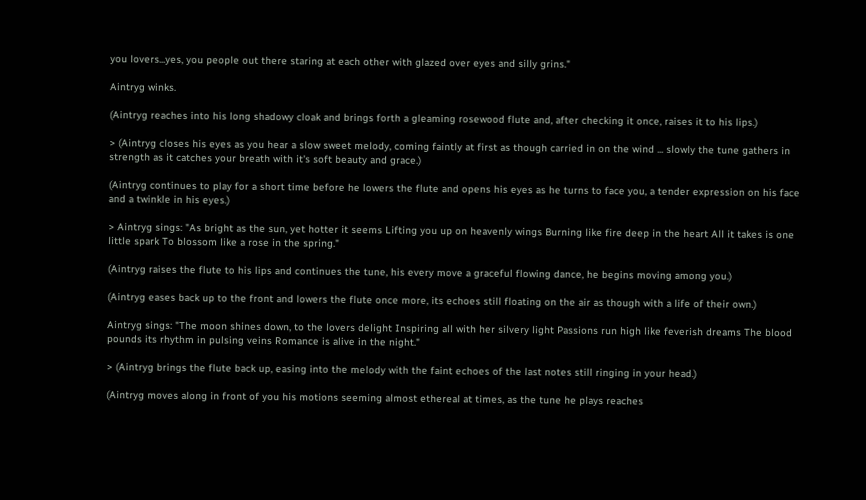you lovers...yes, you people out there staring at each other with glazed over eyes and silly grins."

Aintryg winks.

(Aintryg reaches into his long shadowy cloak and brings forth a gleaming rosewood flute and, after checking it once, raises it to his lips.)

> (Aintryg closes his eyes as you hear a slow sweet melody, coming faintly at first as though carried in on the wind ... slowly the tune gathers in strength as it catches your breath with it's soft beauty and grace.)

(Aintryg continues to play for a short time before he lowers the flute and opens his eyes as he turns to face you, a tender expression on his face and a twinkle in his eyes.)

> Aintryg sings: "As bright as the sun, yet hotter it seems Lifting you up on heavenly wings Burning like fire deep in the heart All it takes is one little spark To blossom like a rose in the spring."

(Aintryg raises the flute to his lips and continues the tune, his every move a graceful flowing dance, he begins moving among you.)

(Aintryg eases back up to the front and lowers the flute once more, its echoes still floating on the air as though with a life of their own.)

Aintryg sings: "The moon shines down, to the lovers delight Inspiring all with her silvery light Passions run high like feverish dreams The blood pounds its rhythm in pulsing veins Romance is alive in the night."

> (Aintryg brings the flute back up, easing into the melody with the faint echoes of the last notes still ringing in your head.)

(Aintryg moves along in front of you his motions seeming almost ethereal at times, as the tune he plays reaches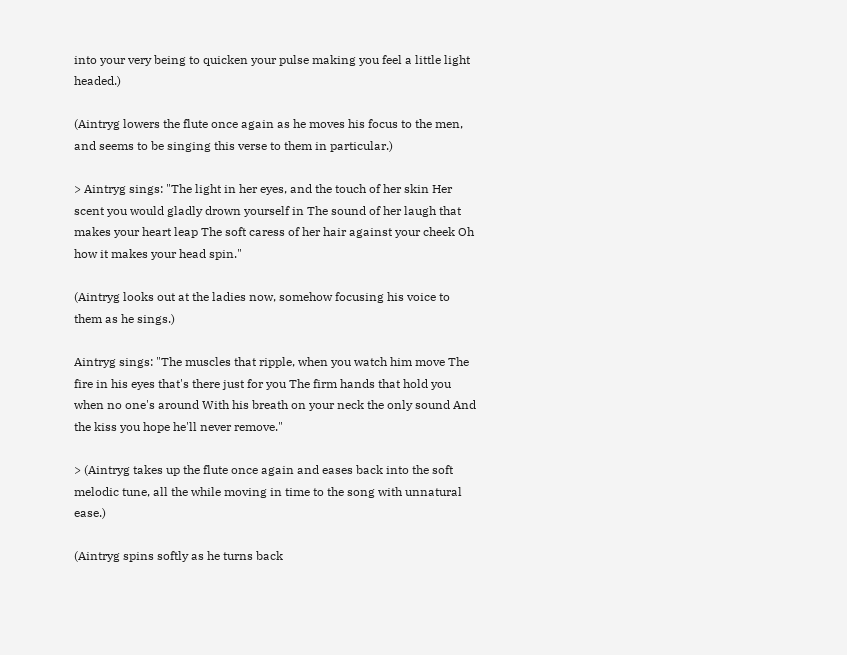into your very being to quicken your pulse making you feel a little light headed.)

(Aintryg lowers the flute once again as he moves his focus to the men, and seems to be singing this verse to them in particular.)

> Aintryg sings: "The light in her eyes, and the touch of her skin Her scent you would gladly drown yourself in The sound of her laugh that makes your heart leap The soft caress of her hair against your cheek Oh how it makes your head spin."

(Aintryg looks out at the ladies now, somehow focusing his voice to them as he sings.)

Aintryg sings: "The muscles that ripple, when you watch him move The fire in his eyes that's there just for you The firm hands that hold you when no one's around With his breath on your neck the only sound And the kiss you hope he'll never remove."

> (Aintryg takes up the flute once again and eases back into the soft melodic tune, all the while moving in time to the song with unnatural ease.)

(Aintryg spins softly as he turns back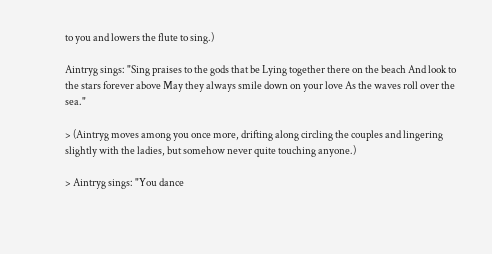to you and lowers the flute to sing.)

Aintryg sings: "Sing praises to the gods that be Lying together there on the beach And look to the stars forever above May they always smile down on your love As the waves roll over the sea."

> (Aintryg moves among you once more, drifting along circling the couples and lingering slightly with the ladies, but somehow never quite touching anyone.)

> Aintryg sings: "You dance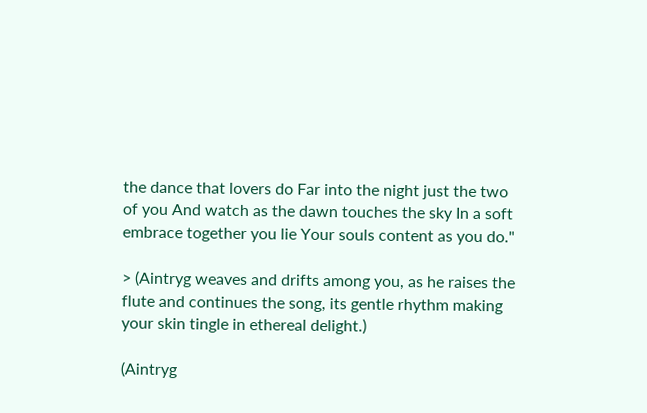the dance that lovers do Far into the night just the two of you And watch as the dawn touches the sky In a soft embrace together you lie Your souls content as you do."

> (Aintryg weaves and drifts among you, as he raises the flute and continues the song, its gentle rhythm making your skin tingle in ethereal delight.)

(Aintryg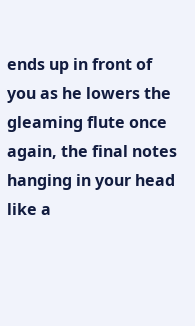ends up in front of you as he lowers the gleaming flute once again, the final notes hanging in your head like a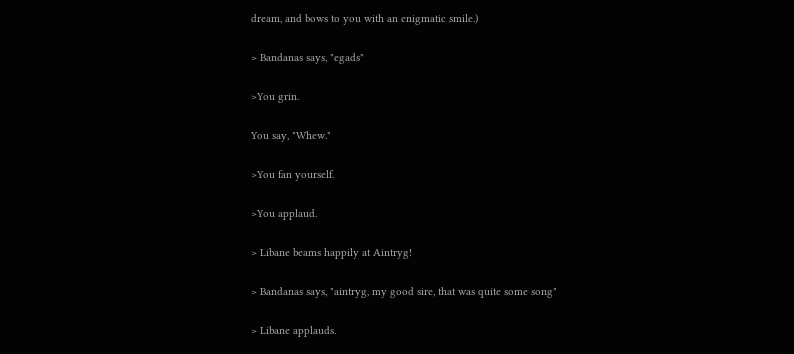dream, and bows to you with an enigmatic smile.)

> Bandanas says, "egads"

>You grin.

You say, "Whew."

>You fan yourself.

>You applaud.

> Libane beams happily at Aintryg!

> Bandanas says, "aintryg, my good sire, that was quite some song"

> Libane applauds.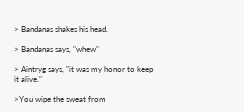> Bandanas shakes his head.

> Bandanas says, "whew"

> Aintryg says, "it was my honor to keep it alive."

>You wipe the sweat from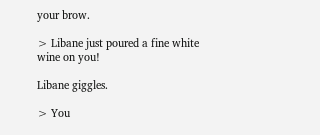your brow.

> Libane just poured a fine white wine on you!

Libane giggles.

> You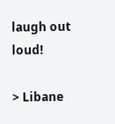laugh out loud!

> Libane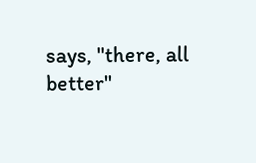says, "there, all better"